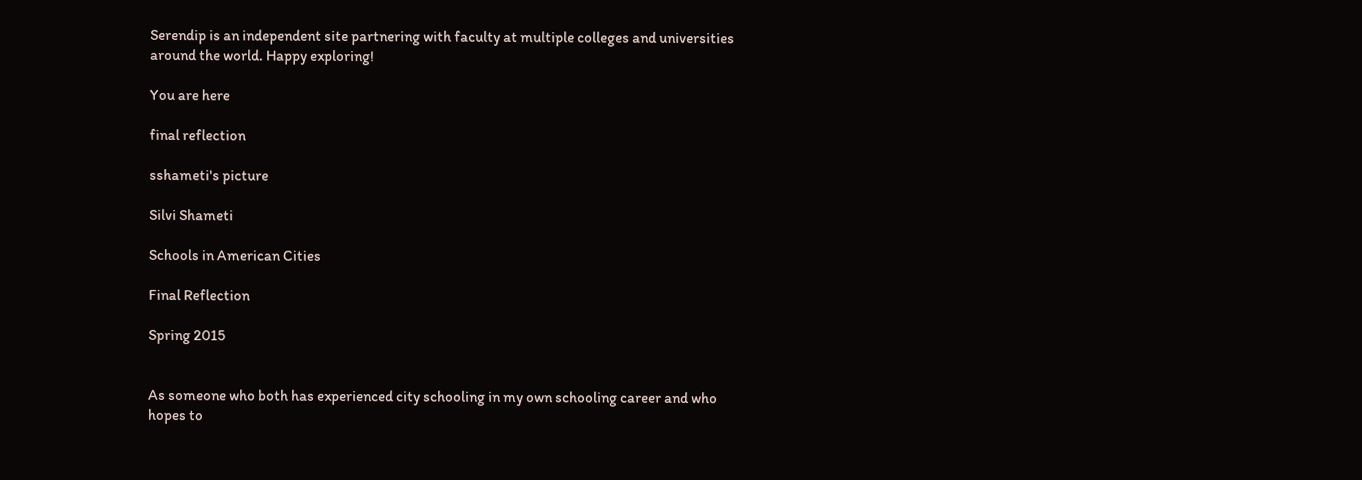Serendip is an independent site partnering with faculty at multiple colleges and universities around the world. Happy exploring!

You are here

final reflection

sshameti's picture

Silvi Shameti

Schools in American Cities

Final Reflection

Spring 2015


As someone who both has experienced city schooling in my own schooling career and who hopes to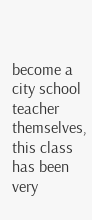become a city school teacher themselves, this class has been very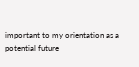important to my orientation as a potential future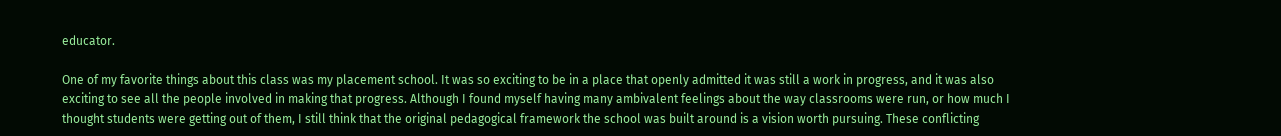educator.

One of my favorite things about this class was my placement school. It was so exciting to be in a place that openly admitted it was still a work in progress, and it was also exciting to see all the people involved in making that progress. Although I found myself having many ambivalent feelings about the way classrooms were run, or how much I thought students were getting out of them, I still think that the original pedagogical framework the school was built around is a vision worth pursuing. These conflicting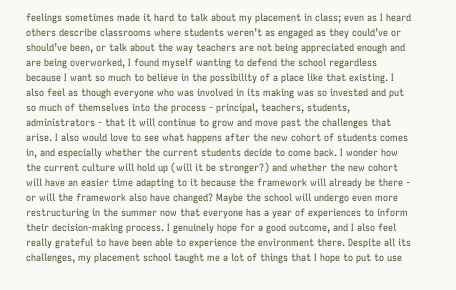feelings sometimes made it hard to talk about my placement in class; even as I heard others describe classrooms where students weren’t as engaged as they could’ve or should’ve been, or talk about the way teachers are not being appreciated enough and are being overworked, I found myself wanting to defend the school regardless because I want so much to believe in the possibility of a place like that existing. I also feel as though everyone who was involved in its making was so invested and put so much of themselves into the process - principal, teachers, students, administrators - that it will continue to grow and move past the challenges that arise. I also would love to see what happens after the new cohort of students comes in, and especially whether the current students decide to come back. I wonder how the current culture will hold up (will it be stronger?) and whether the new cohort will have an easier time adapting to it because the framework will already be there - or will the framework also have changed? Maybe the school will undergo even more restructuring in the summer now that everyone has a year of experiences to inform their decision-making process. I genuinely hope for a good outcome, and I also feel really grateful to have been able to experience the environment there. Despite all its challenges, my placement school taught me a lot of things that I hope to put to use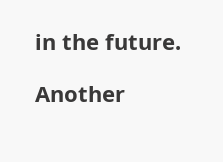in the future.

Another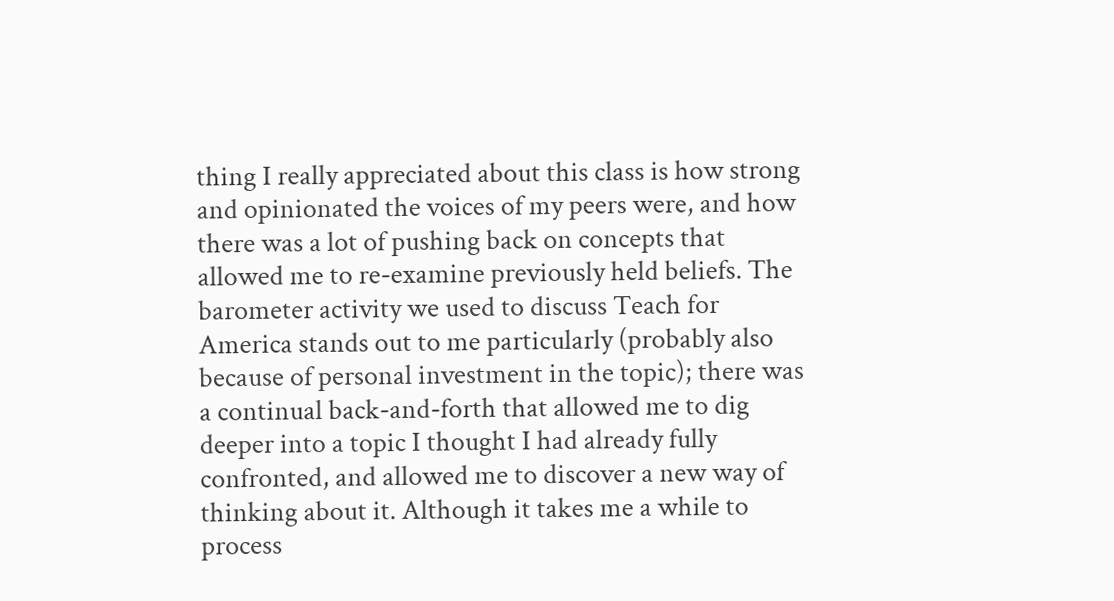thing I really appreciated about this class is how strong and opinionated the voices of my peers were, and how there was a lot of pushing back on concepts that allowed me to re-examine previously held beliefs. The barometer activity we used to discuss Teach for America stands out to me particularly (probably also because of personal investment in the topic); there was a continual back-and-forth that allowed me to dig deeper into a topic I thought I had already fully confronted, and allowed me to discover a new way of thinking about it. Although it takes me a while to process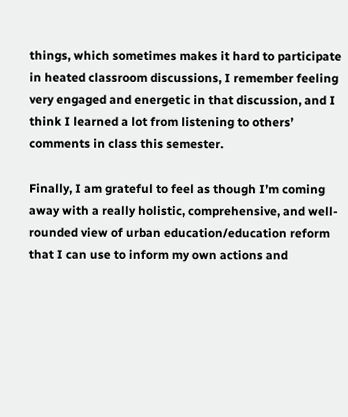things, which sometimes makes it hard to participate in heated classroom discussions, I remember feeling very engaged and energetic in that discussion, and I think I learned a lot from listening to others’ comments in class this semester.

Finally, I am grateful to feel as though I’m coming away with a really holistic, comprehensive, and well-rounded view of urban education/education reform that I can use to inform my own actions and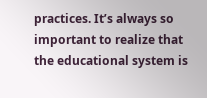practices. It’s always so important to realize that the educational system is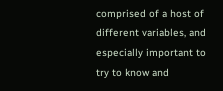comprised of a host of different variables, and especially important to try to know and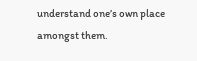understand one’s own place amongst them.